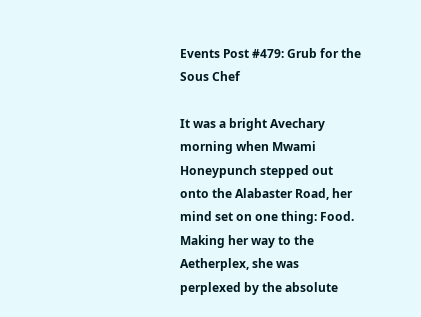Events Post #479: Grub for the Sous Chef

It was a bright Avechary morning when Mwami Honeypunch stepped out onto the Alabaster Road, her mind set on one thing: Food. Making her way to the Aetherplex, she was perplexed by the absolute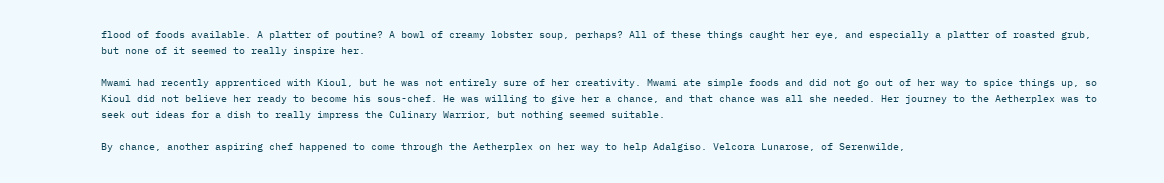flood of foods available. A platter of poutine? A bowl of creamy lobster soup, perhaps? All of these things caught her eye, and especially a platter of roasted grub, but none of it seemed to really inspire her.

Mwami had recently apprenticed with Kioul, but he was not entirely sure of her creativity. Mwami ate simple foods and did not go out of her way to spice things up, so Kioul did not believe her ready to become his sous-chef. He was willing to give her a chance, and that chance was all she needed. Her journey to the Aetherplex was to seek out ideas for a dish to really impress the Culinary Warrior, but nothing seemed suitable.

By chance, another aspiring chef happened to come through the Aetherplex on her way to help Adalgiso. Velcora Lunarose, of Serenwilde,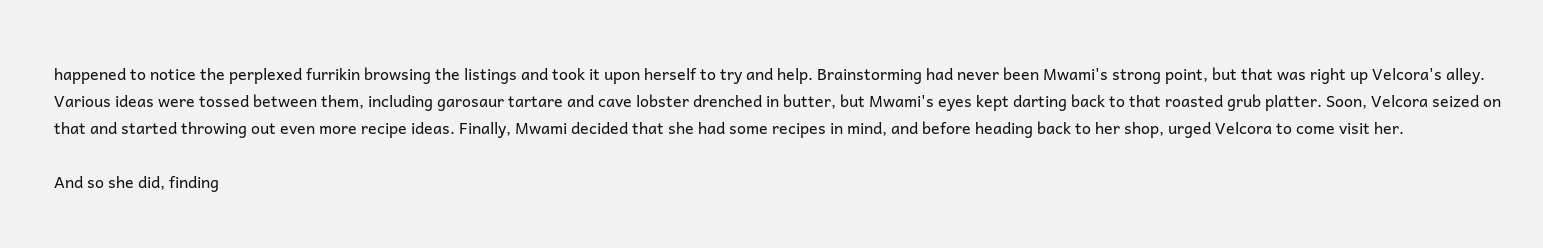happened to notice the perplexed furrikin browsing the listings and took it upon herself to try and help. Brainstorming had never been Mwami's strong point, but that was right up Velcora's alley. Various ideas were tossed between them, including garosaur tartare and cave lobster drenched in butter, but Mwami's eyes kept darting back to that roasted grub platter. Soon, Velcora seized on that and started throwing out even more recipe ideas. Finally, Mwami decided that she had some recipes in mind, and before heading back to her shop, urged Velcora to come visit her.

And so she did, finding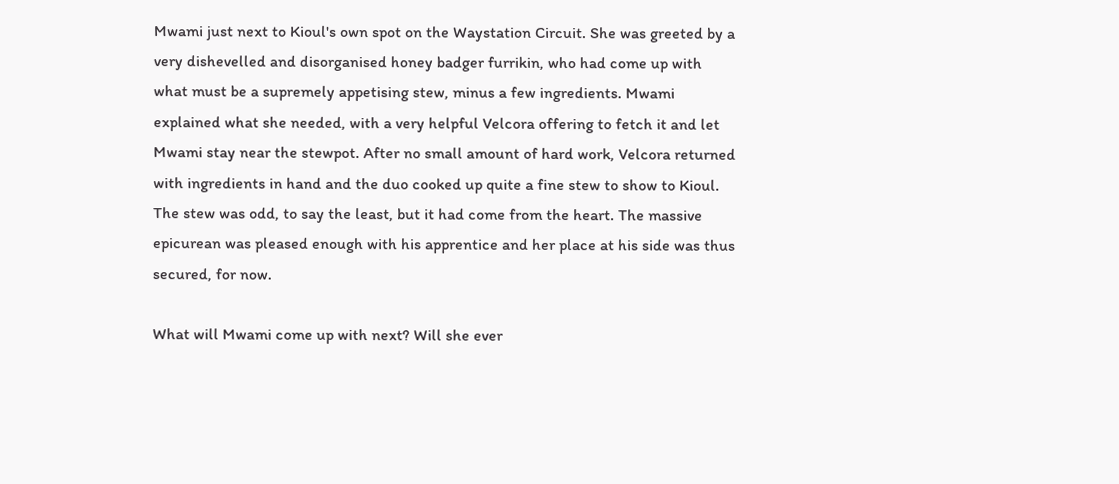Mwami just next to Kioul's own spot on the Waystation Circuit. She was greeted by a very dishevelled and disorganised honey badger furrikin, who had come up with what must be a supremely appetising stew, minus a few ingredients. Mwami explained what she needed, with a very helpful Velcora offering to fetch it and let Mwami stay near the stewpot. After no small amount of hard work, Velcora returned with ingredients in hand and the duo cooked up quite a fine stew to show to Kioul. The stew was odd, to say the least, but it had come from the heart. The massive epicurean was pleased enough with his apprentice and her place at his side was thus secured, for now.

What will Mwami come up with next? Will she ever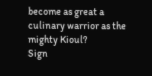become as great a culinary warrior as the mighty Kioul?
Sign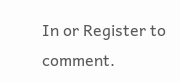In or Register to comment.